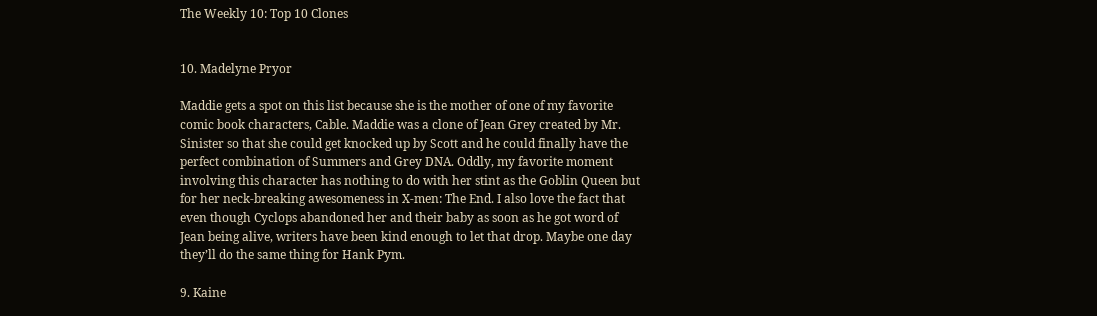The Weekly 10: Top 10 Clones


10. Madelyne Pryor

Maddie gets a spot on this list because she is the mother of one of my favorite comic book characters, Cable. Maddie was a clone of Jean Grey created by Mr. Sinister so that she could get knocked up by Scott and he could finally have the perfect combination of Summers and Grey DNA. Oddly, my favorite moment involving this character has nothing to do with her stint as the Goblin Queen but for her neck-breaking awesomeness in X-men: The End. I also love the fact that even though Cyclops abandoned her and their baby as soon as he got word of Jean being alive, writers have been kind enough to let that drop. Maybe one day they’ll do the same thing for Hank Pym.

9. Kaine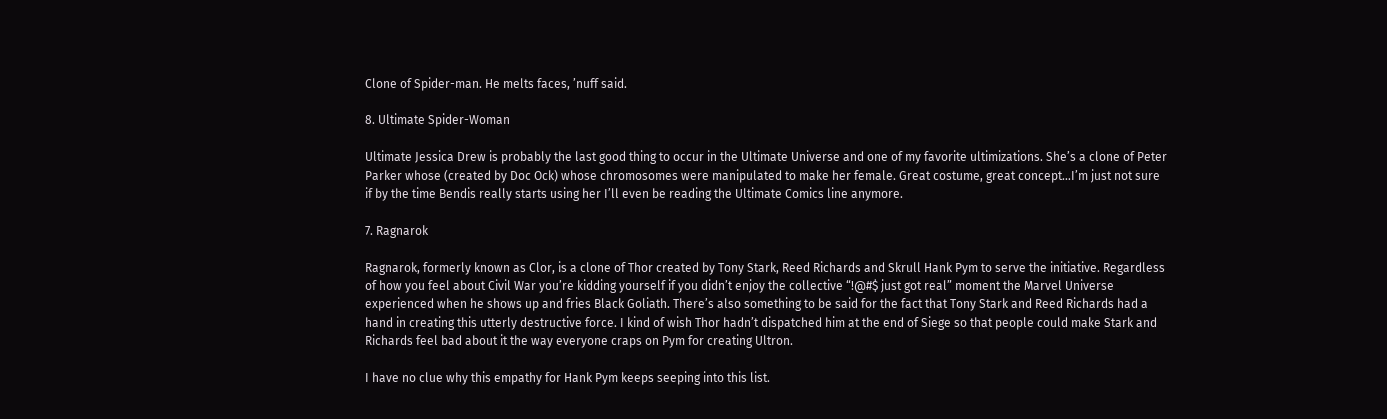Clone of Spider-man. He melts faces, ’nuff said.

8. Ultimate Spider-Woman

Ultimate Jessica Drew is probably the last good thing to occur in the Ultimate Universe and one of my favorite ultimizations. She’s a clone of Peter Parker whose (created by Doc Ock) whose chromosomes were manipulated to make her female. Great costume, great concept…I’m just not sure if by the time Bendis really starts using her I’ll even be reading the Ultimate Comics line anymore.

7. Ragnarok

Ragnarok, formerly known as Clor, is a clone of Thor created by Tony Stark, Reed Richards and Skrull Hank Pym to serve the initiative. Regardless of how you feel about Civil War you’re kidding yourself if you didn’t enjoy the collective “!@#$ just got real” moment the Marvel Universe experienced when he shows up and fries Black Goliath. There’s also something to be said for the fact that Tony Stark and Reed Richards had a hand in creating this utterly destructive force. I kind of wish Thor hadn’t dispatched him at the end of Siege so that people could make Stark and Richards feel bad about it the way everyone craps on Pym for creating Ultron.

I have no clue why this empathy for Hank Pym keeps seeping into this list.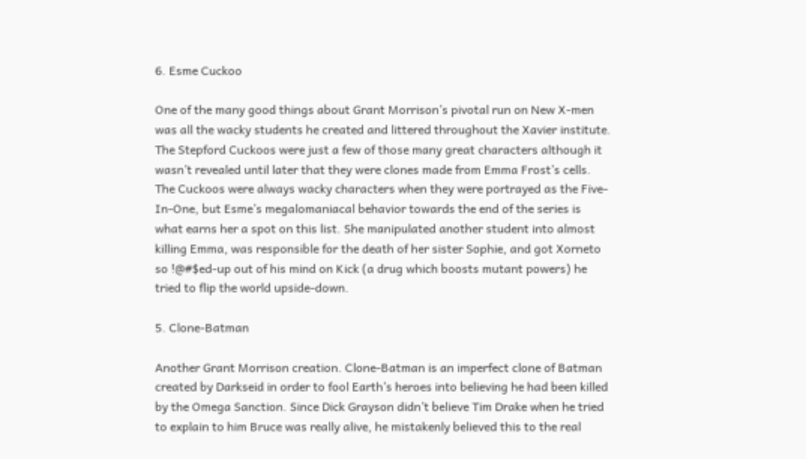6. Esme Cuckoo

One of the many good things about Grant Morrison’s pivotal run on New X-men was all the wacky students he created and littered throughout the Xavier institute. The Stepford Cuckoos were just a few of those many great characters although it wasn’t revealed until later that they were clones made from Emma Frost’s cells.
The Cuckoos were always wacky characters when they were portrayed as the Five-In-One, but Esme’s megalomaniacal behavior towards the end of the series is what earns her a spot on this list. She manipulated another student into almost killing Emma, was responsible for the death of her sister Sophie, and got Xorneto so !@#$ed-up out of his mind on Kick (a drug which boosts mutant powers) he tried to flip the world upside-down.

5. Clone-Batman

Another Grant Morrison creation. Clone-Batman is an imperfect clone of Batman created by Darkseid in order to fool Earth’s heroes into believing he had been killed by the Omega Sanction. Since Dick Grayson didn’t believe Tim Drake when he tried to explain to him Bruce was really alive, he mistakenly believed this to the real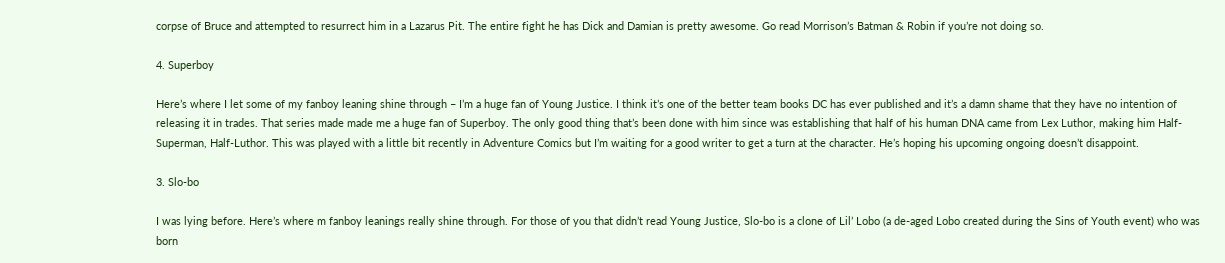corpse of Bruce and attempted to resurrect him in a Lazarus Pit. The entire fight he has Dick and Damian is pretty awesome. Go read Morrison’s Batman & Robin if you’re not doing so.

4. Superboy

Here’s where I let some of my fanboy leaning shine through – I’m a huge fan of Young Justice. I think it’s one of the better team books DC has ever published and it’s a damn shame that they have no intention of releasing it in trades. That series made made me a huge fan of Superboy. The only good thing that’s been done with him since was establishing that half of his human DNA came from Lex Luthor, making him Half-Superman, Half-Luthor. This was played with a little bit recently in Adventure Comics but I’m waiting for a good writer to get a turn at the character. He’s hoping his upcoming ongoing doesn’t disappoint.

3. Slo-bo

I was lying before. Here’s where m fanboy leanings really shine through. For those of you that didn’t read Young Justice, Slo-bo is a clone of Lil’ Lobo (a de-aged Lobo created during the Sins of Youth event) who was born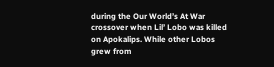during the Our World’s At War crossover when Lil’ Lobo was killed on Apokalips. While other Lobos grew from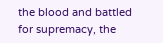the blood and battled for supremacy, the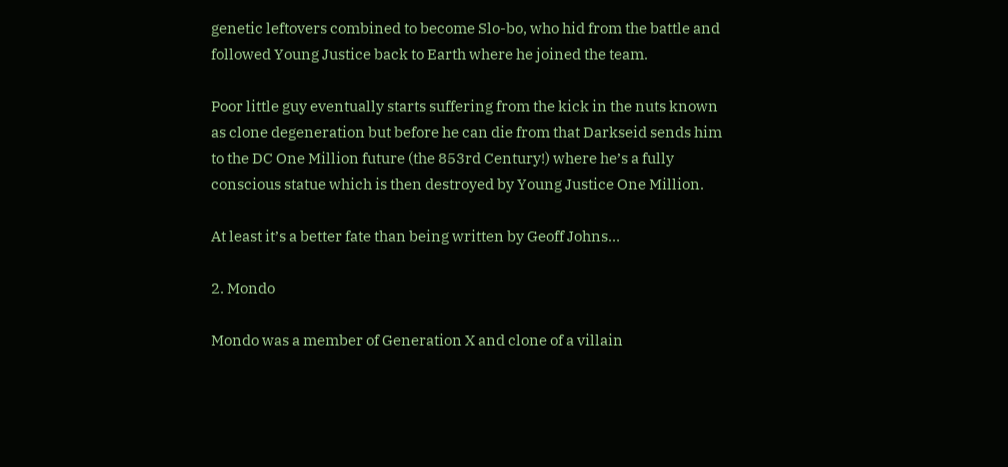genetic leftovers combined to become Slo-bo, who hid from the battle and followed Young Justice back to Earth where he joined the team.

Poor little guy eventually starts suffering from the kick in the nuts known as clone degeneration but before he can die from that Darkseid sends him to the DC One Million future (the 853rd Century!) where he’s a fully conscious statue which is then destroyed by Young Justice One Million.

At least it’s a better fate than being written by Geoff Johns…

2. Mondo

Mondo was a member of Generation X and clone of a villain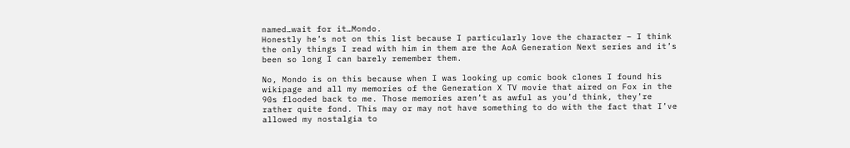named…wait for it…Mondo.
Honestly he’s not on this list because I particularly love the character – I think the only things I read with him in them are the AoA Generation Next series and it’s been so long I can barely remember them.

No, Mondo is on this because when I was looking up comic book clones I found his wikipage and all my memories of the Generation X TV movie that aired on Fox in the 90s flooded back to me. Those memories aren’t as awful as you’d think, they’re rather quite fond. This may or may not have something to do with the fact that I’ve allowed my nostalgia to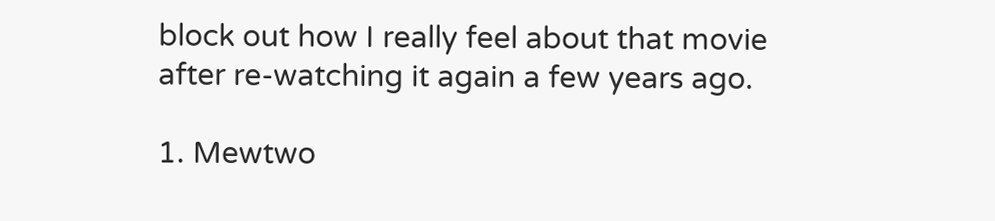block out how I really feel about that movie after re-watching it again a few years ago.

1. Mewtwo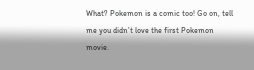What? Pokemon is a comic too! Go on, tell me you didn’t love the first Pokemon movie.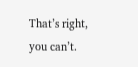That’s right, you can’t.